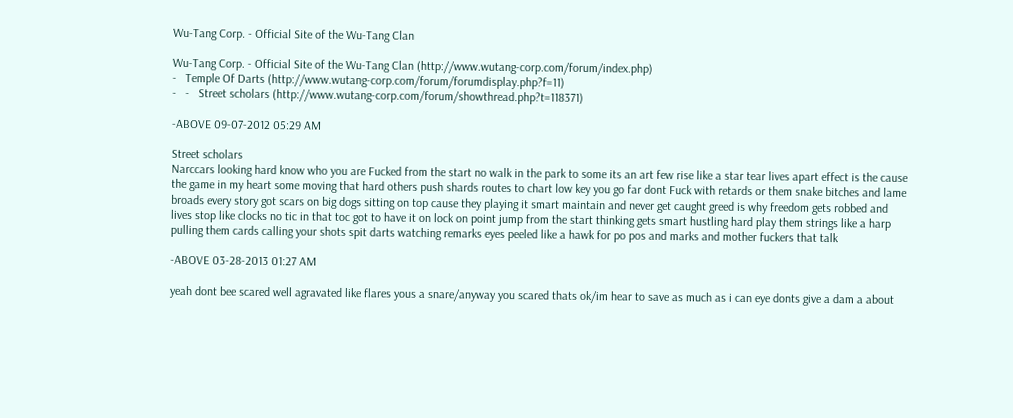Wu-Tang Corp. - Official Site of the Wu-Tang Clan

Wu-Tang Corp. - Official Site of the Wu-Tang Clan (http://www.wutang-corp.com/forum/index.php)
-   Temple Of Darts (http://www.wutang-corp.com/forum/forumdisplay.php?f=11)
-   -   Street scholars (http://www.wutang-corp.com/forum/showthread.php?t=118371)

-ABOVE 09-07-2012 05:29 AM

Street scholars
Narccars looking hard know who you are Fucked from the start no walk in the park to some its an art few rise like a star tear lives apart effect is the cause the game in my heart some moving that hard others push shards routes to chart low key you go far dont Fuck with retards or them snake bitches and lame broads every story got scars on big dogs sitting on top cause they playing it smart maintain and never get caught greed is why freedom gets robbed and lives stop like clocks no tic in that toc got to have it on lock on point jump from the start thinking gets smart hustling hard play them strings like a harp pulling them cards calling your shots spit darts watching remarks eyes peeled like a hawk for po pos and marks and mother fuckers that talk

-ABOVE 03-28-2013 01:27 AM

yeah dont bee scared well agravated like flares yous a snare/anyway you scared thats ok/im hear to save as much as i can eye donts give a dam a about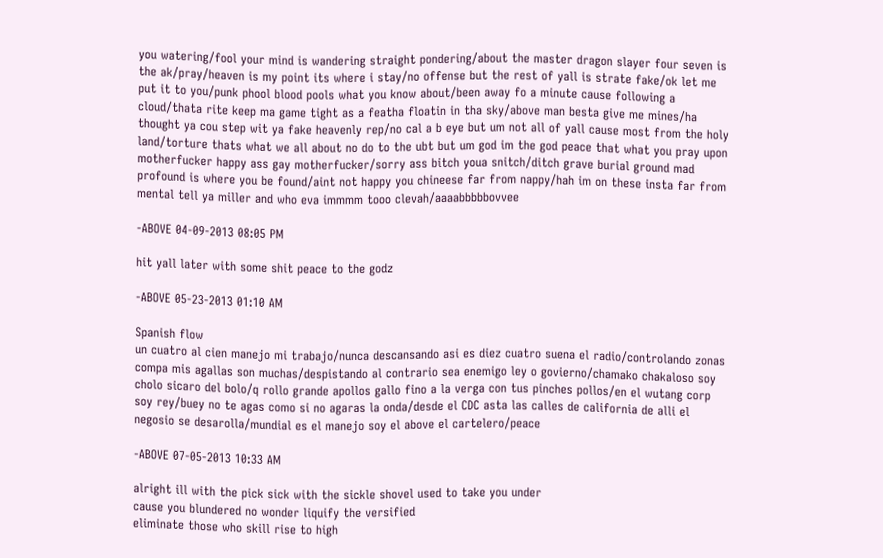you watering/fool your mind is wandering straight pondering/about the master dragon slayer four seven is the ak/pray/heaven is my point its where i stay/no offense but the rest of yall is strate fake/ok let me put it to you/punk phool blood pools what you know about/been away fo a minute cause following a cloud/thata rite keep ma game tight as a featha floatin in tha sky/above man besta give me mines/ha thought ya cou step wit ya fake heavenly rep/no cal a b eye but um not all of yall cause most from the holy land/torture thats what we all about no do to the ubt but um god im the god peace that what you pray upon motherfucker happy ass gay motherfucker/sorry ass bitch youa snitch/ditch grave burial ground mad profound is where you be found/aint not happy you chineese far from nappy/hah im on these insta far from mental tell ya miller and who eva immmm tooo clevah/aaaabbbbbovvee

-ABOVE 04-09-2013 08:05 PM

hit yall later with some shit peace to the godz

-ABOVE 05-23-2013 01:10 AM

Spanish flow
un cuatro al cien manejo mi trabajo/nunca descansando asi es diez cuatro suena el radio/controlando zonas compa mis agallas son muchas/despistando al contrario sea enemigo ley o govierno/chamako chakaloso soy cholo sicaro del bolo/q rollo grande apollos gallo fino a la verga con tus pinches pollos/en el wutang corp soy rey/buey no te agas como si no agaras la onda/desde el CDC asta las calles de california de alli el negosio se desarolla/mundial es el manejo soy el above el cartelero/peace

-ABOVE 07-05-2013 10:33 AM

alright ill with the pick sick with the sickle shovel used to take you under
cause you blundered no wonder liquify the versified
eliminate those who skill rise to high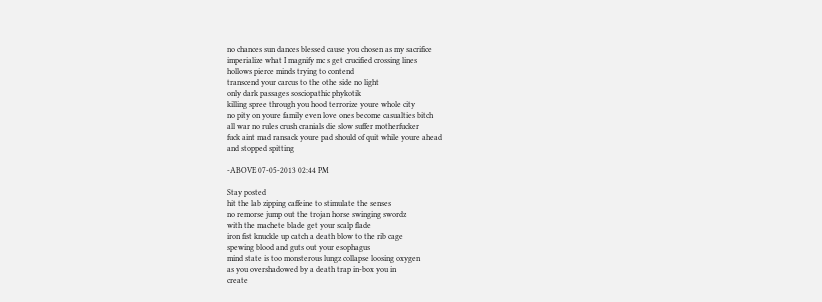no chances sun dances blessed cause you chosen as my sacrifice
imperialize what I magnify mc s get crucified crossing lines
hollows pierce minds trying to contend
transcend your carcus to the othe side no light
only dark passages sosciopathic phykotik
killing spree through you hood terrorize youre whole city
no pity on youre family even love ones become casualties bitch
all war no rules crush cranials die slow suffer motherfucker
fuck aint mad ransack youre pad should of quit while youre ahead
and stopped spitting

-ABOVE 07-05-2013 02:44 PM

Stay posted
hit the lab zipping caffeine to stimulate the senses
no remorse jump out the trojan horse swinging swordz
with the machete blade get your scalp flade
iron fist knuckle up catch a death blow to the rib cage
spewing blood and guts out your esophagus
mind state is too monsterous lungz collapse loosing oxygen
as you overshadowed by a death trap in-box you in
create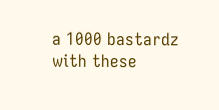a 1000 bastardz with these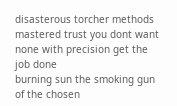disasterous torcher methods
mastered trust you dont want none with precision get the job done
burning sun the smoking gun of the chosen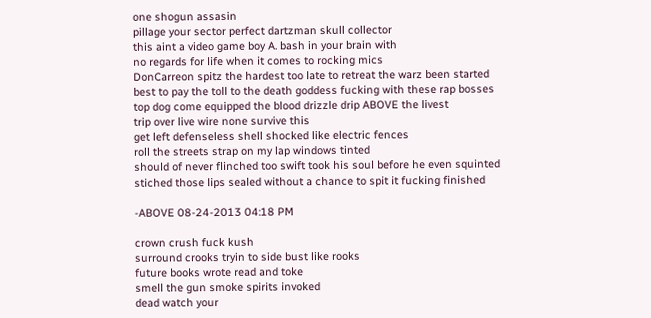one shogun assasin
pillage your sector perfect dartzman skull collector
this aint a video game boy A. bash in your brain with
no regards for life when it comes to rocking mics
DonCarreon spitz the hardest too late to retreat the warz been started
best to pay the toll to the death goddess fucking with these rap bosses
top dog come equipped the blood drizzle drip ABOVE the livest
trip over live wire none survive this
get left defenseless shell shocked like electric fences
roll the streets strap on my lap windows tinted
should of never flinched too swift took his soul before he even squinted
stiched those lips sealed without a chance to spit it fucking finished

-ABOVE 08-24-2013 04:18 PM

crown crush fuck kush
surround crooks tryin to side bust like rooks
future books wrote read and toke
smell the gun smoke spirits invoked
dead watch your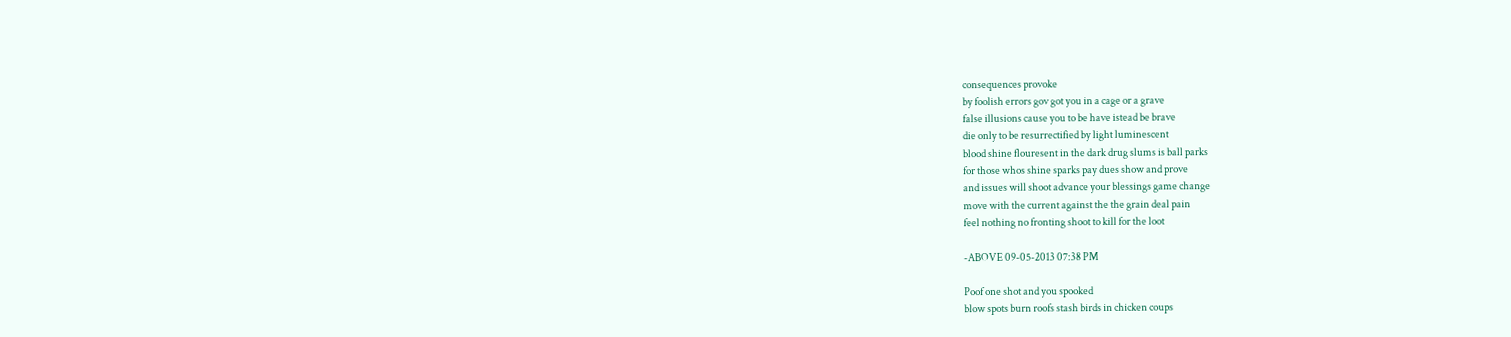consequences provoke
by foolish errors gov got you in a cage or a grave
false illusions cause you to be have istead be brave
die only to be resurrectified by light luminescent
blood shine flouresent in the dark drug slums is ball parks
for those whos shine sparks pay dues show and prove
and issues will shoot advance your blessings game change
move with the current against the the grain deal pain
feel nothing no fronting shoot to kill for the loot

-ABOVE 09-05-2013 07:38 PM

Poof one shot and you spooked
blow spots burn roofs stash birds in chicken coups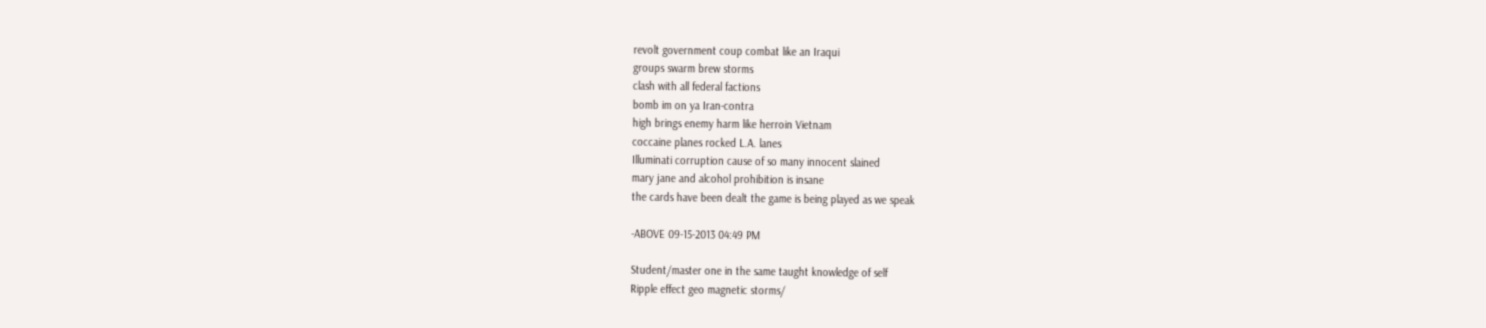revolt government coup combat like an Iraqui
groups swarm brew storms
clash with all federal factions
bomb im on ya Iran-contra
high brings enemy harm like herroin Vietnam
coccaine planes rocked L.A. lanes
Illuminati corruption cause of so many innocent slained
mary jane and alcohol prohibition is insane
the cards have been dealt the game is being played as we speak

-ABOVE 09-15-2013 04:49 PM

Student/master one in the same taught knowledge of self
Ripple effect geo magnetic storms/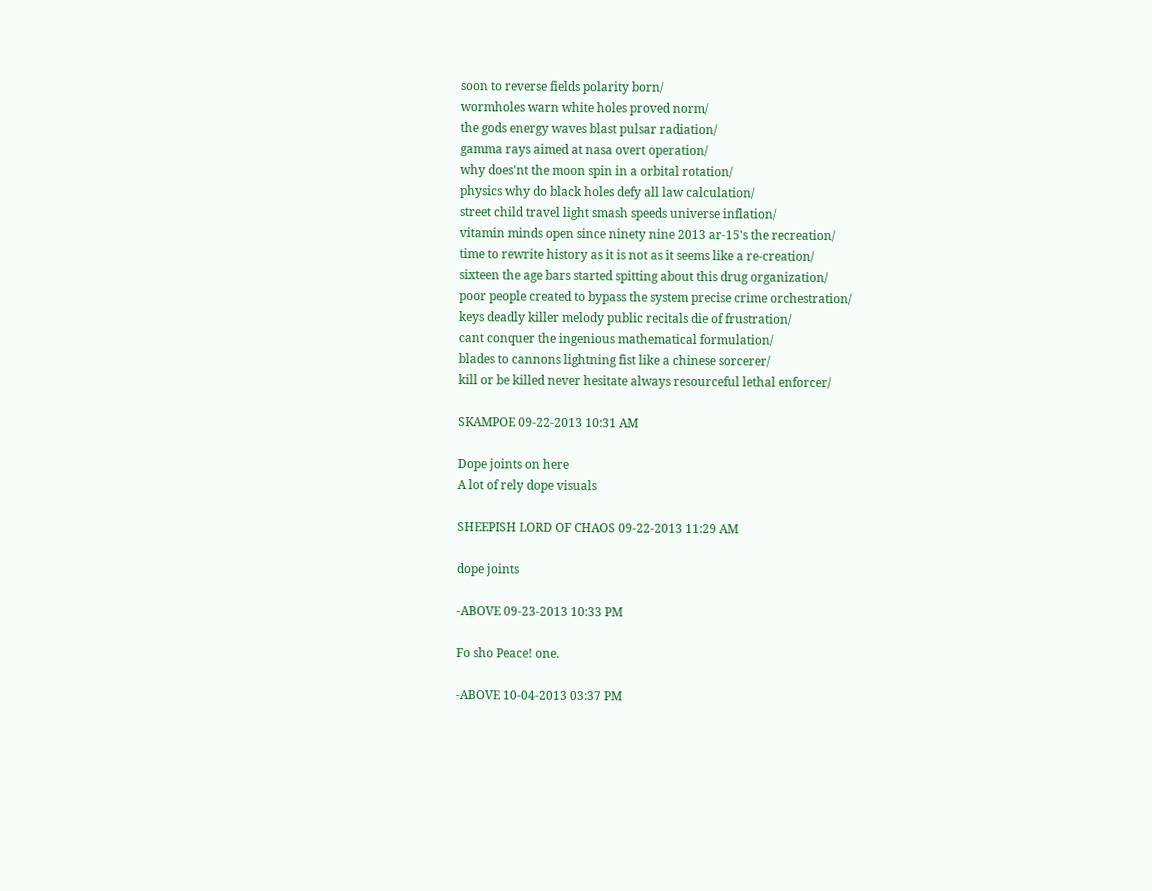soon to reverse fields polarity born/
wormholes warn white holes proved norm/
the gods energy waves blast pulsar radiation/
gamma rays aimed at nasa overt operation/
why does'nt the moon spin in a orbital rotation/
physics why do black holes defy all law calculation/
street child travel light smash speeds universe inflation/
vitamin minds open since ninety nine 2013 ar-15's the recreation/
time to rewrite history as it is not as it seems like a re-creation/
sixteen the age bars started spitting about this drug organization/
poor people created to bypass the system precise crime orchestration/
keys deadly killer melody public recitals die of frustration/
cant conquer the ingenious mathematical formulation/
blades to cannons lightning fist like a chinese sorcerer/
kill or be killed never hesitate always resourceful lethal enforcer/

SKAMPOE 09-22-2013 10:31 AM

Dope joints on here
A lot of rely dope visuals

SHEEPISH LORD OF CHAOS 09-22-2013 11:29 AM

dope joints

-ABOVE 09-23-2013 10:33 PM

Fo sho Peace! one.

-ABOVE 10-04-2013 03:37 PM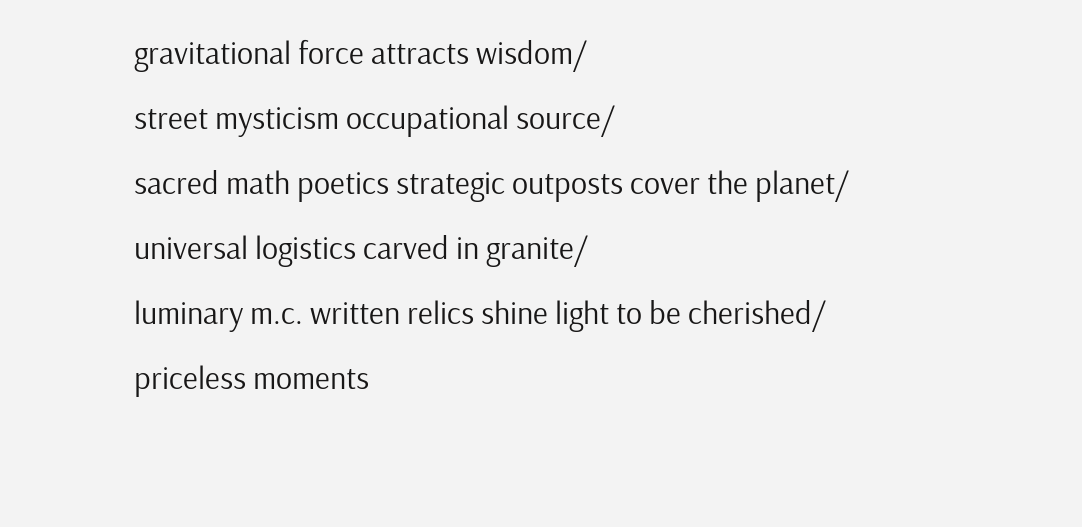gravitational force attracts wisdom/
street mysticism occupational source/
sacred math poetics strategic outposts cover the planet/
universal logistics carved in granite/
luminary m.c. written relics shine light to be cherished/
priceless moments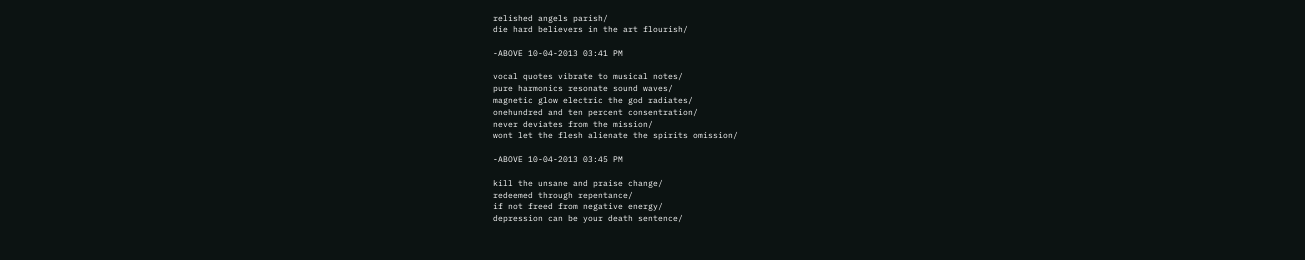relished angels parish/
die hard believers in the art flourish/

-ABOVE 10-04-2013 03:41 PM

vocal quotes vibrate to musical notes/
pure harmonics resonate sound waves/
magnetic glow electric the god radiates/
onehundred and ten percent consentration/
never deviates from the mission/
wont let the flesh alienate the spirits omission/

-ABOVE 10-04-2013 03:45 PM

kill the unsane and praise change/
redeemed through repentance/
if not freed from negative energy/
depression can be your death sentence/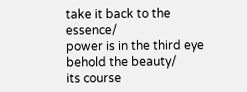take it back to the essence/
power is in the third eye behold the beauty/
its course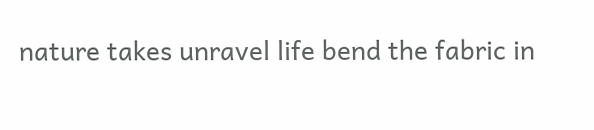nature takes unravel life bend the fabric in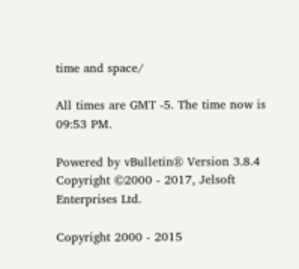time and space/

All times are GMT -5. The time now is 09:53 PM.

Powered by vBulletin® Version 3.8.4
Copyright ©2000 - 2017, Jelsoft Enterprises Ltd.

Copyright 2000 - 2015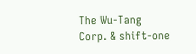The Wu-Tang Corp. & shift-one